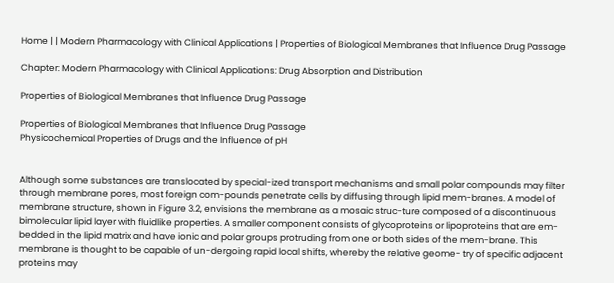Home | | Modern Pharmacology with Clinical Applications | Properties of Biological Membranes that Influence Drug Passage

Chapter: Modern Pharmacology with Clinical Applications: Drug Absorption and Distribution

Properties of Biological Membranes that Influence Drug Passage

Properties of Biological Membranes that Influence Drug Passage
Physicochemical Properties of Drugs and the Influence of pH


Although some substances are translocated by special-ized transport mechanisms and small polar compounds may filter through membrane pores, most foreign com-pounds penetrate cells by diffusing through lipid mem-branes. A model of membrane structure, shown in Figure 3.2, envisions the membrane as a mosaic struc-ture composed of a discontinuous bimolecular lipid layer with fluidlike properties. A smaller component consists of glycoproteins or lipoproteins that are em-bedded in the lipid matrix and have ionic and polar groups protruding from one or both sides of the mem-brane. This membrane is thought to be capable of un-dergoing rapid local shifts, whereby the relative geome- try of specific adjacent proteins may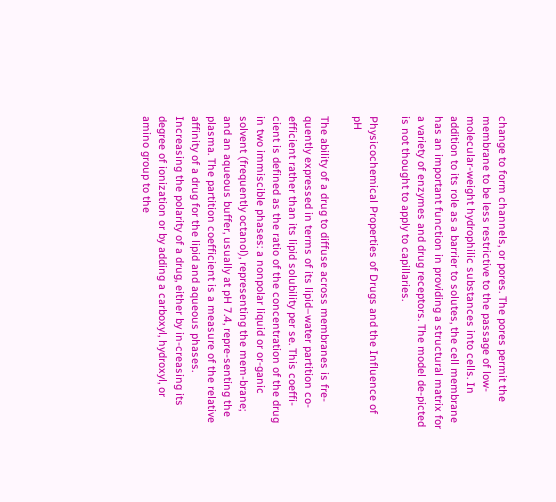change to form channels, or pores. The pores permit the membrane to be less restrictive to the passage of low-molecular-weight hydrophilic substances into cells. In addition to its role as a barrier to solutes, the cell membrane has an important function in providing a structural matrix for a variety of enzymes and drug receptors. The model de-picted is not thought to apply to capillaries.

Physicochemical Properties of Drugs and the Influence of pH

The ability of a drug to diffuse across membranes is fre-quently expressed in terms of its lipid–water partition co-efficient rather than its lipid solubility per se. This coeffi-cient is defined as the ratio of the concentration of the drug in two immiscible phases: a nonpolar liquid or or-ganic solvent (frequently octanol), representing the mem-brane; and an aqueous buffer, usually at pH 7.4, repre-senting the plasma. The partition coefficient is a measure of the relative affinity of a drug for the lipid and aqueous phases. Increasing the polarity of a drug, either by in-creasing its degree of ionization or by adding a carboxyl, hydroxyl, or amino group to the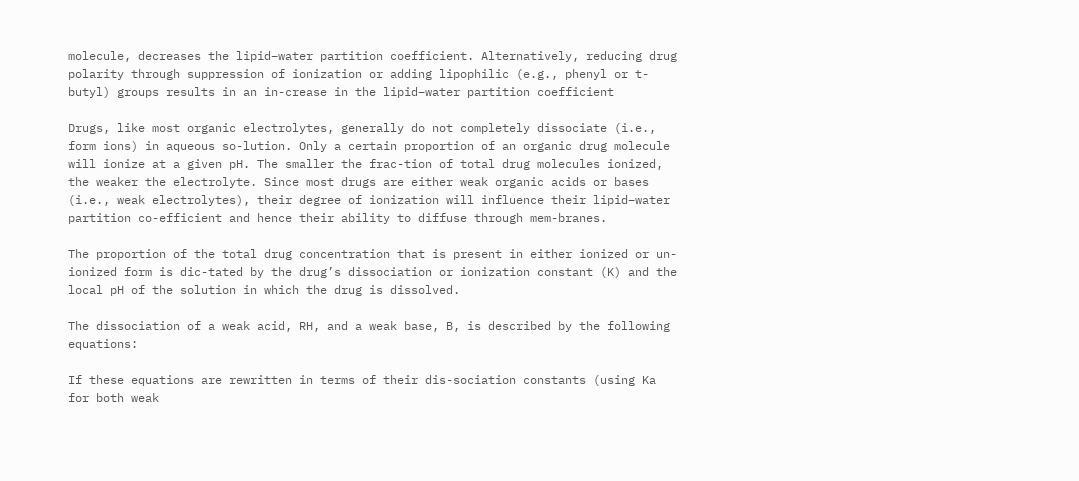molecule, decreases the lipid–water partition coefficient. Alternatively, reducing drug polarity through suppression of ionization or adding lipophilic (e.g., phenyl or t-butyl) groups results in an in-crease in the lipid–water partition coefficient

Drugs, like most organic electrolytes, generally do not completely dissociate (i.e., form ions) in aqueous so-lution. Only a certain proportion of an organic drug molecule will ionize at a given pH. The smaller the frac-tion of total drug molecules ionized, the weaker the electrolyte. Since most drugs are either weak organic acids or bases (i.e., weak electrolytes), their degree of ionization will influence their lipid–water partition co-efficient and hence their ability to diffuse through mem-branes.

The proportion of the total drug concentration that is present in either ionized or un-ionized form is dic-tated by the drug’s dissociation or ionization constant (K) and the local pH of the solution in which the drug is dissolved.

The dissociation of a weak acid, RH, and a weak base, B, is described by the following equations:

If these equations are rewritten in terms of their dis-sociation constants (using Ka for both weak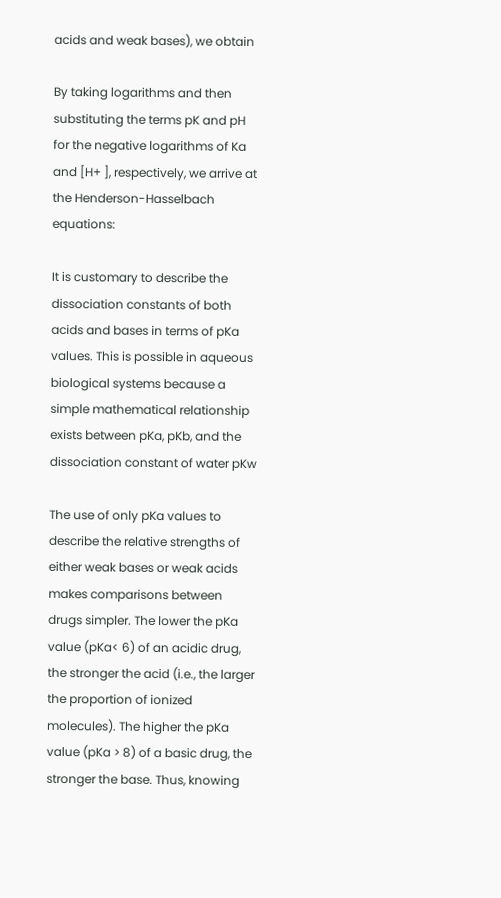acids and weak bases), we obtain

By taking logarithms and then substituting the terms pK and pH for the negative logarithms of Ka and [H+ ], respectively, we arrive at the Henderson-Hasselbach equations:

It is customary to describe the dissociation constants of both acids and bases in terms of pKa values. This is possible in aqueous biological systems because a simple mathematical relationship exists between pKa, pKb, and the dissociation constant of water pKw

The use of only pKa values to describe the relative strengths of either weak bases or weak acids makes comparisons between drugs simpler. The lower the pKa value (pKa< 6) of an acidic drug, the stronger the acid (i.e., the larger the proportion of ionized molecules). The higher the pKa value (pKa > 8) of a basic drug, the stronger the base. Thus, knowing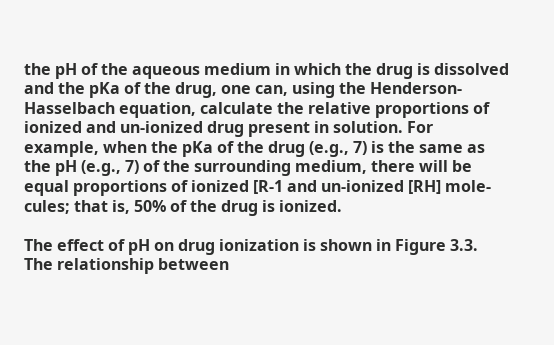the pH of the aqueous medium in which the drug is dissolved and the pKa of the drug, one can, using the Henderson-Hasselbach equation, calculate the relative proportions of ionized and un-ionized drug present in solution. For example, when the pKa of the drug (e.g., 7) is the same as the pH (e.g., 7) of the surrounding medium, there will be equal proportions of ionized [R-1 and un-ionized [RH] mole-cules; that is, 50% of the drug is ionized.

The effect of pH on drug ionization is shown in Figure 3.3. The relationship between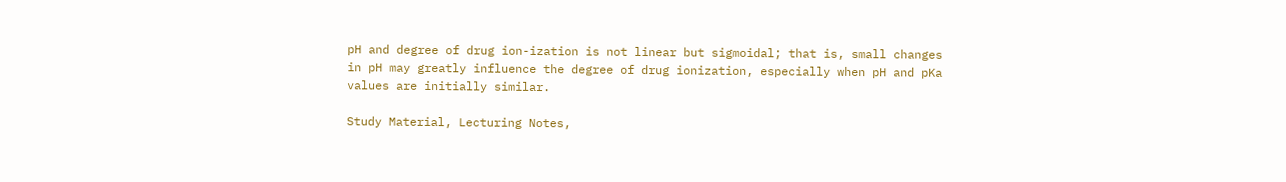pH and degree of drug ion-ization is not linear but sigmoidal; that is, small changes in pH may greatly influence the degree of drug ionization, especially when pH and pKa values are initially similar.

Study Material, Lecturing Notes,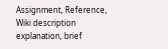Assignment, Reference, Wiki description explanation, brief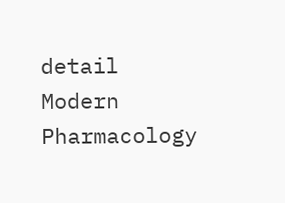detail
Modern Pharmacology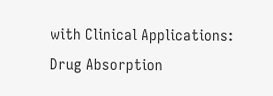with Clinical Applications: Drug Absorption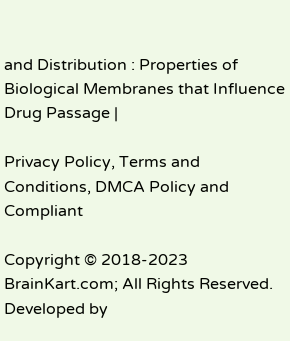and Distribution : Properties of Biological Membranes that Influence Drug Passage |

Privacy Policy, Terms and Conditions, DMCA Policy and Compliant

Copyright © 2018-2023 BrainKart.com; All Rights Reserved. Developed by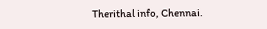Therithal info, Chennai.